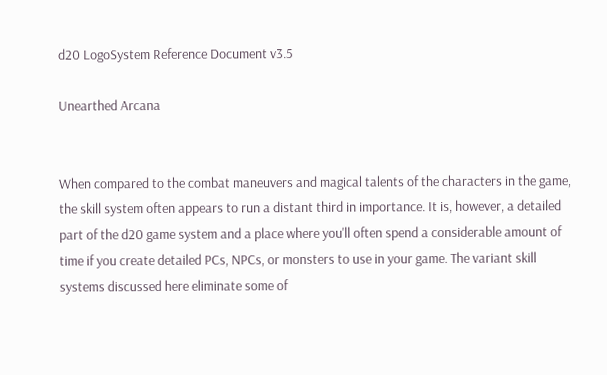d20 LogoSystem Reference Document v3.5

Unearthed Arcana


When compared to the combat maneuvers and magical talents of the characters in the game, the skill system often appears to run a distant third in importance. It is, however, a detailed part of the d20 game system and a place where you'll often spend a considerable amount of time if you create detailed PCs, NPCs, or monsters to use in your game. The variant skill systems discussed here eliminate some of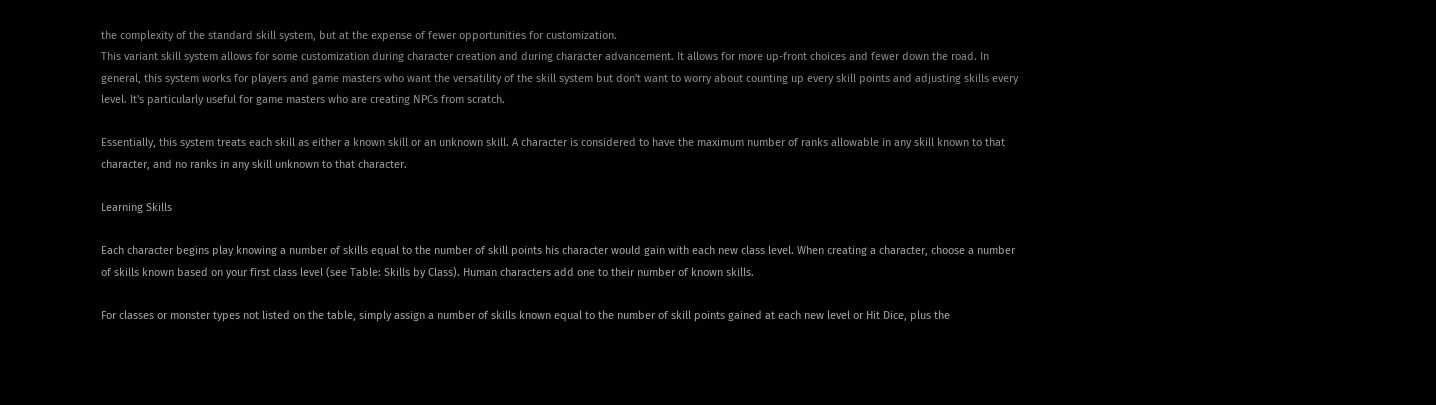the complexity of the standard skill system, but at the expense of fewer opportunities for customization.
This variant skill system allows for some customization during character creation and during character advancement. It allows for more up-front choices and fewer down the road. In general, this system works for players and game masters who want the versatility of the skill system but don't want to worry about counting up every skill points and adjusting skills every level. It's particularly useful for game masters who are creating NPCs from scratch.

Essentially, this system treats each skill as either a known skill or an unknown skill. A character is considered to have the maximum number of ranks allowable in any skill known to that character, and no ranks in any skill unknown to that character.

Learning Skills

Each character begins play knowing a number of skills equal to the number of skill points his character would gain with each new class level. When creating a character, choose a number of skills known based on your first class level (see Table: Skills by Class). Human characters add one to their number of known skills.

For classes or monster types not listed on the table, simply assign a number of skills known equal to the number of skill points gained at each new level or Hit Dice, plus the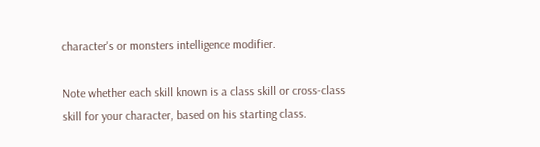character's or monsters intelligence modifier.

Note whether each skill known is a class skill or cross-class skill for your character, based on his starting class.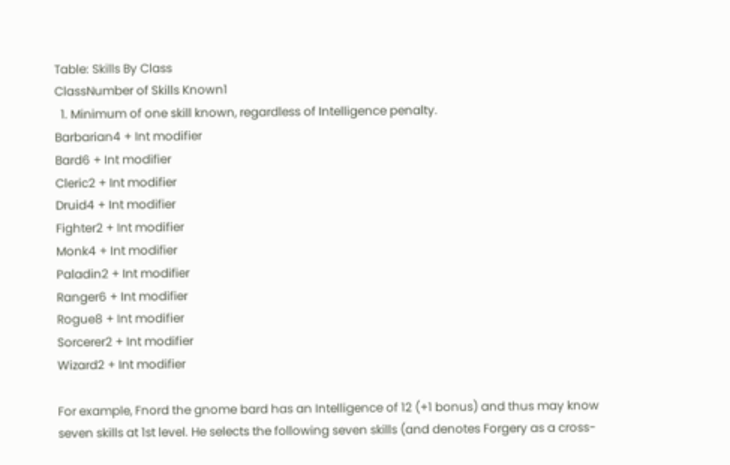Table: Skills By Class
ClassNumber of Skills Known1
  1. Minimum of one skill known, regardless of Intelligence penalty.
Barbarian4 + Int modifier
Bard6 + Int modifier
Cleric2 + Int modifier
Druid4 + Int modifier
Fighter2 + Int modifier
Monk4 + Int modifier
Paladin2 + Int modifier
Ranger6 + Int modifier
Rogue8 + Int modifier
Sorcerer2 + Int modifier
Wizard2 + Int modifier

For example, Fnord the gnome bard has an Intelligence of 12 (+1 bonus) and thus may know seven skills at 1st level. He selects the following seven skills (and denotes Forgery as a cross-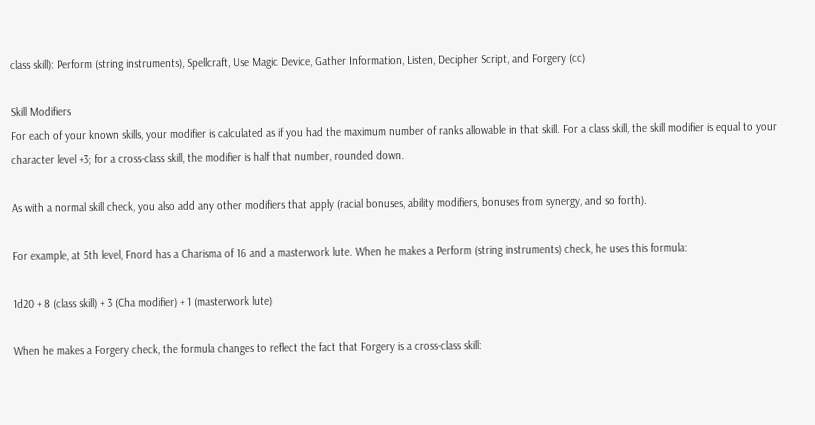class skill): Perform (string instruments), Spellcraft, Use Magic Device, Gather Information, Listen, Decipher Script, and Forgery (cc)

Skill Modifiers
For each of your known skills, your modifier is calculated as if you had the maximum number of ranks allowable in that skill. For a class skill, the skill modifier is equal to your character level +3; for a cross-class skill, the modifier is half that number, rounded down.

As with a normal skill check, you also add any other modifiers that apply (racial bonuses, ability modifiers, bonuses from synergy, and so forth).

For example, at 5th level, Fnord has a Charisma of 16 and a masterwork lute. When he makes a Perform (string instruments) check, he uses this formula:

1d20 + 8 (class skill) + 3 (Cha modifier) + 1 (masterwork lute)

When he makes a Forgery check, the formula changes to reflect the fact that Forgery is a cross-class skill: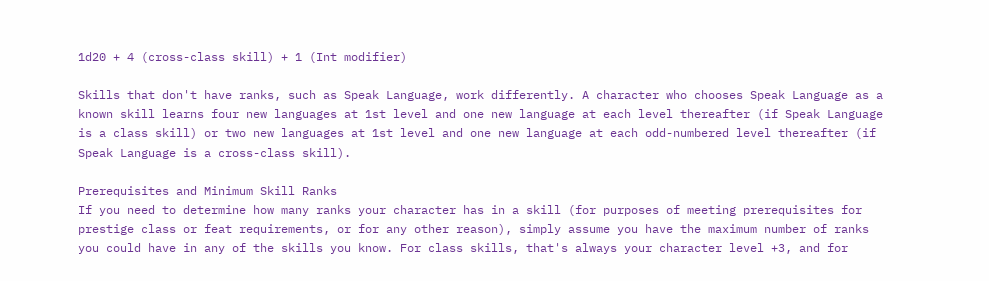1d20 + 4 (cross-class skill) + 1 (Int modifier)

Skills that don't have ranks, such as Speak Language, work differently. A character who chooses Speak Language as a known skill learns four new languages at 1st level and one new language at each level thereafter (if Speak Language is a class skill) or two new languages at 1st level and one new language at each odd-numbered level thereafter (if Speak Language is a cross-class skill).

Prerequisites and Minimum Skill Ranks
If you need to determine how many ranks your character has in a skill (for purposes of meeting prerequisites for prestige class or feat requirements, or for any other reason), simply assume you have the maximum number of ranks you could have in any of the skills you know. For class skills, that's always your character level +3, and for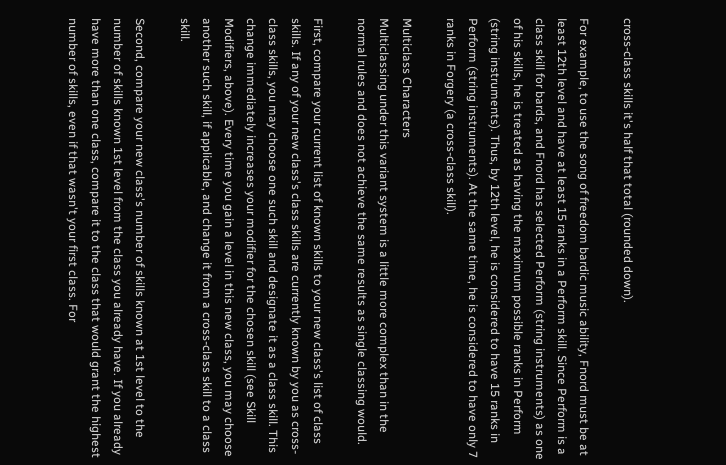cross-class skills it's half that total (rounded down).

For example, to use the song of freedom bardic music ability, Fnord must be at least 12th level and have at least 15 ranks in a Perform skill. Since Perform is a class skill for bards, and Fnord has selected Perform (string instruments) as one of his skills, he is treated as having the maximum possible ranks in Perform (string instruments). Thus, by 12th level, he is considered to have 15 ranks in Perform (string instruments). At the same time, he is considered to have only 7 ranks in Forgery (a cross-class skill).

Multiclass Characters
Multiclassing under this variant system is a little more complex than in the normal rules and does not achieve the same results as single classing would.

First, compare your current list of known skills to your new class's list of class skills. If any of your new class's class skills are currently known by you as cross-class skills, you may choose one such skill and designate it as a class skill. This change immediately increases your modifier for the chosen skill (see Skill Modifiers, above). Every time you gain a level in this new class, you may choose another such skill, if applicable, and change it from a cross-class skill to a class skill.

Second, compare your new class's number of skills known at 1st level to the number of skills known 1st level from the class you already have. If you already have more than one class, compare it to the class that would grant the highest number of skills, even if that wasn't your first class. For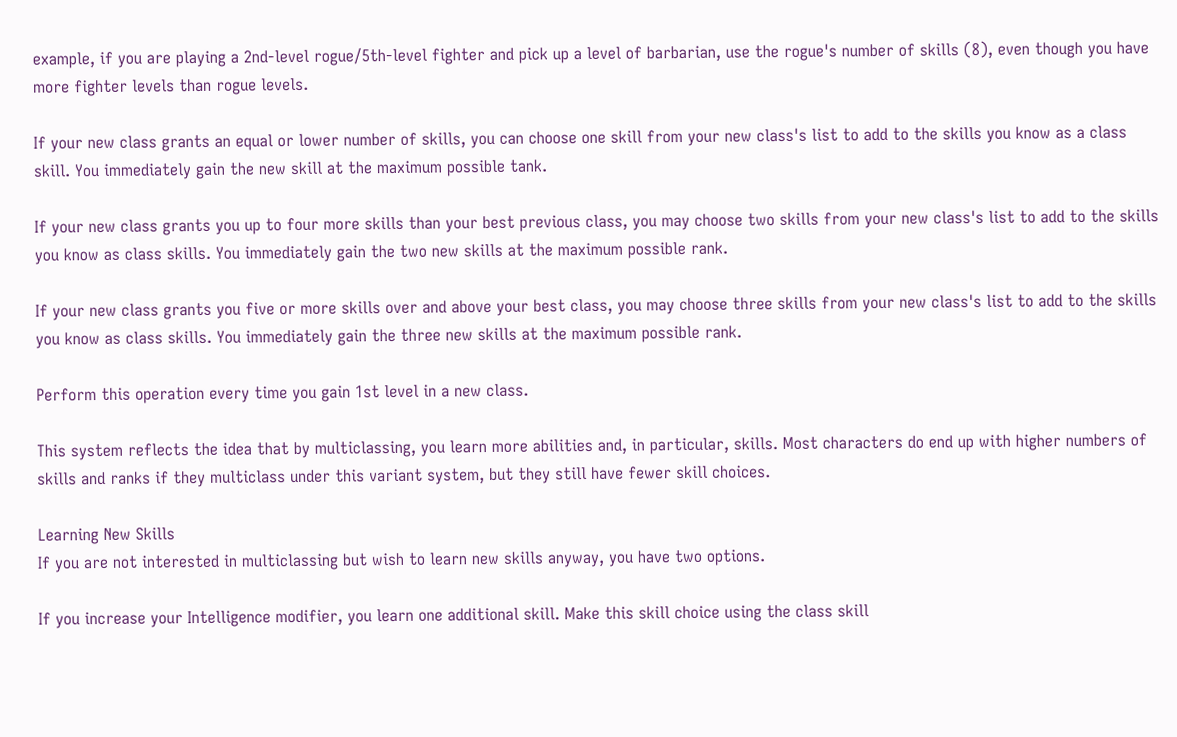example, if you are playing a 2nd-level rogue/5th-level fighter and pick up a level of barbarian, use the rogue's number of skills (8), even though you have more fighter levels than rogue levels.

If your new class grants an equal or lower number of skills, you can choose one skill from your new class's list to add to the skills you know as a class skill. You immediately gain the new skill at the maximum possible tank.

If your new class grants you up to four more skills than your best previous class, you may choose two skills from your new class's list to add to the skills you know as class skills. You immediately gain the two new skills at the maximum possible rank.

If your new class grants you five or more skills over and above your best class, you may choose three skills from your new class's list to add to the skills you know as class skills. You immediately gain the three new skills at the maximum possible rank.

Perform this operation every time you gain 1st level in a new class.

This system reflects the idea that by multiclassing, you learn more abilities and, in particular, skills. Most characters do end up with higher numbers of skills and ranks if they multiclass under this variant system, but they still have fewer skill choices.

Learning New Skills
If you are not interested in multiclassing but wish to learn new skills anyway, you have two options.

If you increase your Intelligence modifier, you learn one additional skill. Make this skill choice using the class skill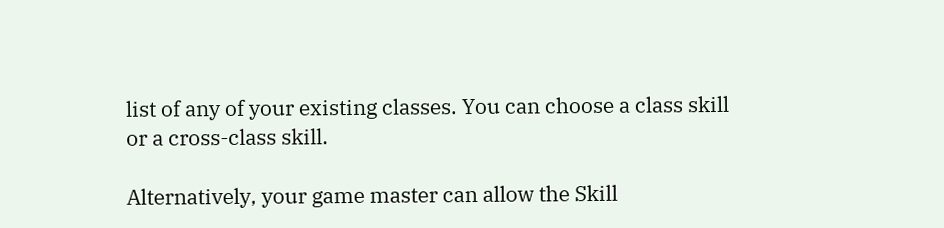list of any of your existing classes. You can choose a class skill or a cross-class skill.

Alternatively, your game master can allow the Skill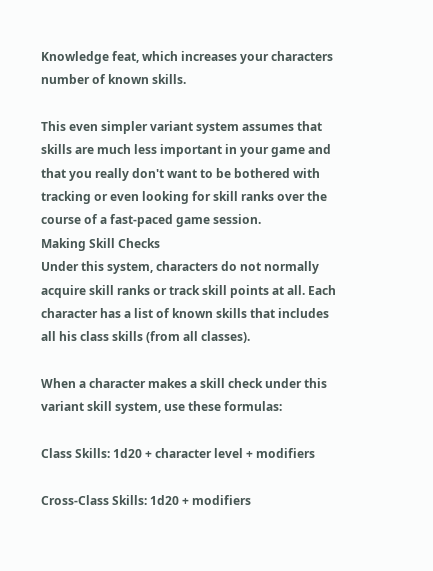Knowledge feat, which increases your characters number of known skills.

This even simpler variant system assumes that skills are much less important in your game and that you really don't want to be bothered with tracking or even looking for skill ranks over the course of a fast-paced game session.
Making Skill Checks
Under this system, characters do not normally acquire skill ranks or track skill points at all. Each character has a list of known skills that includes all his class skills (from all classes).

When a character makes a skill check under this variant skill system, use these formulas:

Class Skills: 1d20 + character level + modifiers

Cross-Class Skills: 1d20 + modifiers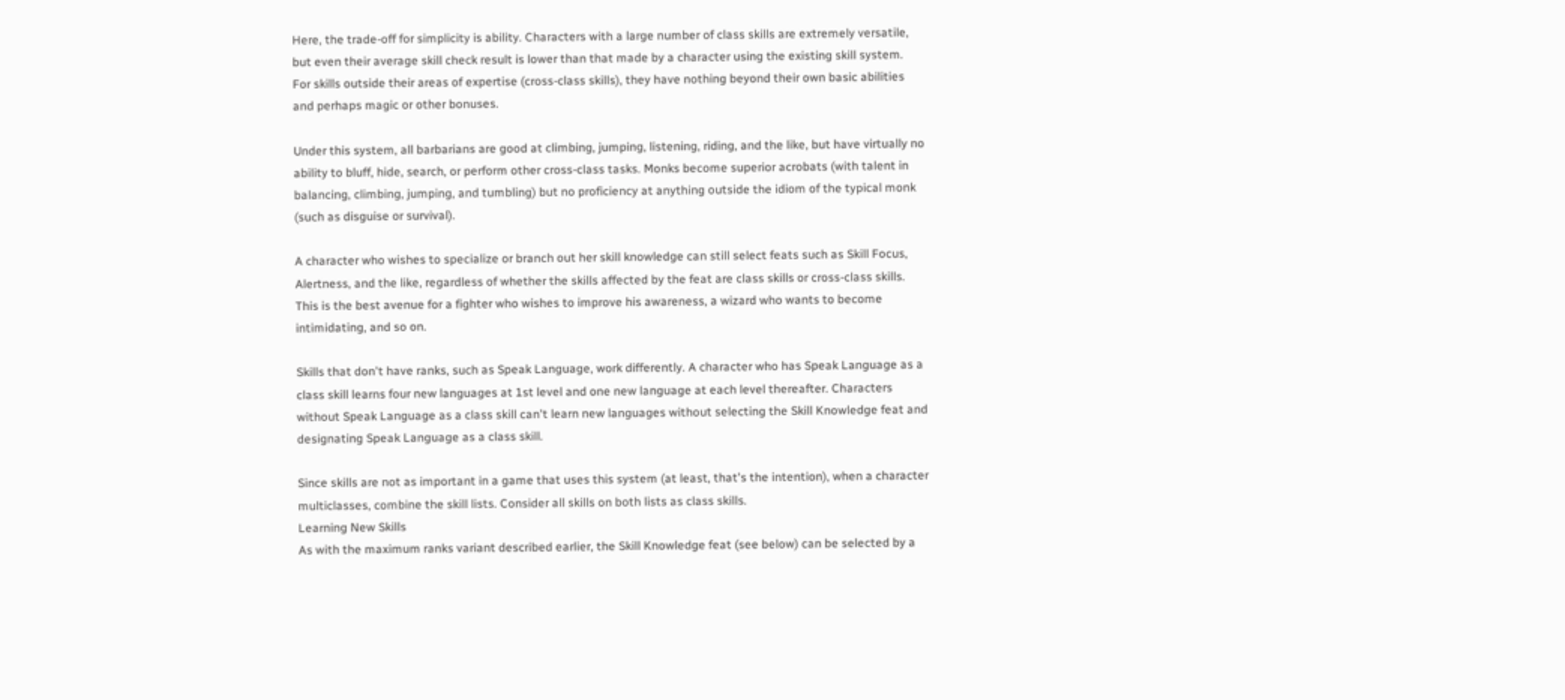Here, the trade-off for simplicity is ability. Characters with a large number of class skills are extremely versatile, but even their average skill check result is lower than that made by a character using the existing skill system. For skills outside their areas of expertise (cross-class skills), they have nothing beyond their own basic abilities and perhaps magic or other bonuses.

Under this system, all barbarians are good at climbing, jumping, listening, riding, and the like, but have virtually no ability to bluff, hide, search, or perform other cross-class tasks. Monks become superior acrobats (with talent in balancing, climbing, jumping, and tumbling) but no proficiency at anything outside the idiom of the typical monk (such as disguise or survival).

A character who wishes to specialize or branch out her skill knowledge can still select feats such as Skill Focus, Alertness, and the like, regardless of whether the skills affected by the feat are class skills or cross-class skills. This is the best avenue for a fighter who wishes to improve his awareness, a wizard who wants to become intimidating, and so on.

Skills that don't have ranks, such as Speak Language, work differently. A character who has Speak Language as a class skill learns four new languages at 1st level and one new language at each level thereafter. Characters without Speak Language as a class skill can't learn new languages without selecting the Skill Knowledge feat and designating Speak Language as a class skill.

Since skills are not as important in a game that uses this system (at least, that's the intention), when a character multiclasses, combine the skill lists. Consider all skills on both lists as class skills.
Learning New Skills
As with the maximum ranks variant described earlier, the Skill Knowledge feat (see below) can be selected by a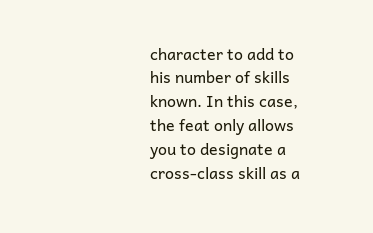character to add to his number of skills known. In this case, the feat only allows you to designate a cross-class skill as a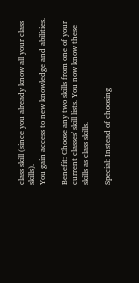class skill (since you already know all your class skills).
You gain access to new knowledge and abilities.

Benefit: Choose any two skills from one of your current classes' skill lists. You now know these skills as class skills.

Special: Instead of choosing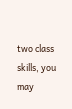two class skills, you may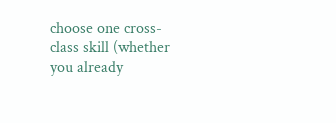choose one cross-class skill (whether you already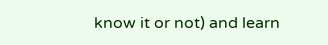know it or not) and learn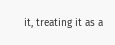it, treating it as a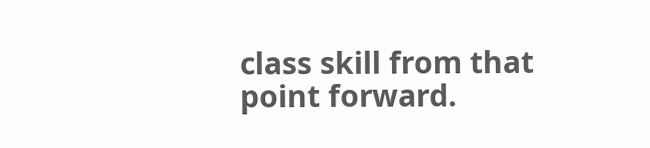class skill from that point forward.